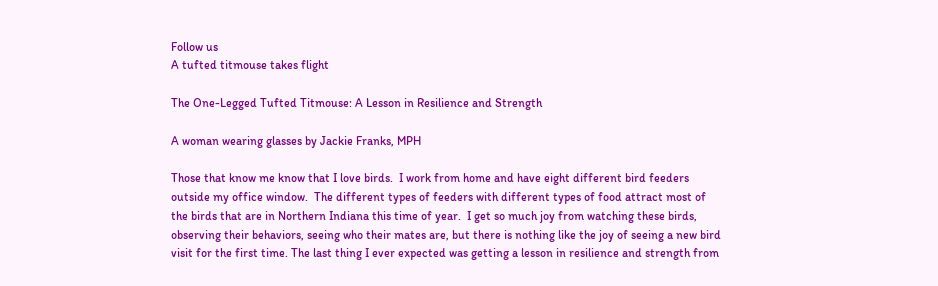Follow us
A tufted titmouse takes flight

The One-Legged Tufted Titmouse: A Lesson in Resilience and Strength

A woman wearing glasses by Jackie Franks, MPH

Those that know me know that I love birds.  I work from home and have eight different bird feeders outside my office window.  The different types of feeders with different types of food attract most of the birds that are in Northern Indiana this time of year.  I get so much joy from watching these birds, observing their behaviors, seeing who their mates are, but there is nothing like the joy of seeing a new bird visit for the first time. The last thing I ever expected was getting a lesson in resilience and strength from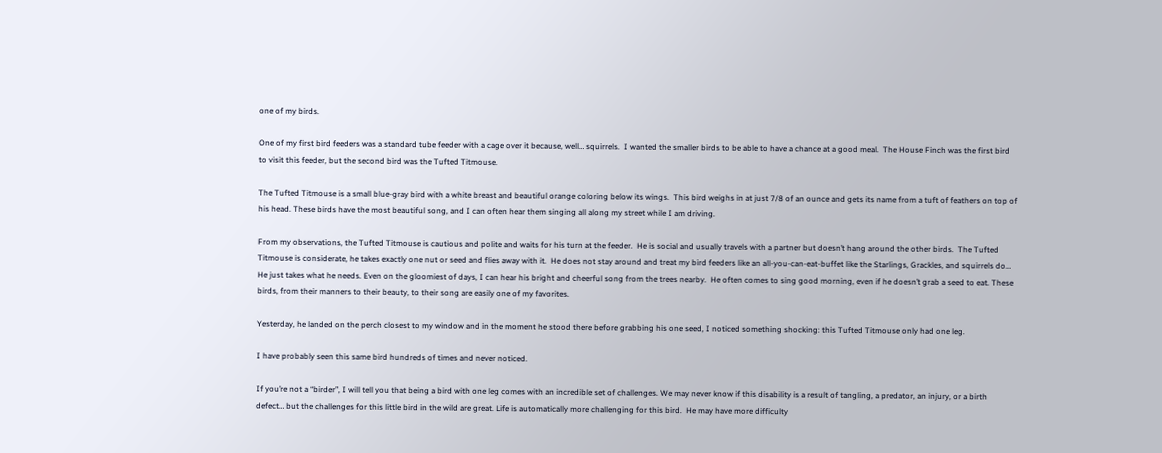one of my birds.

One of my first bird feeders was a standard tube feeder with a cage over it because, well… squirrels.  I wanted the smaller birds to be able to have a chance at a good meal.  The House Finch was the first bird to visit this feeder, but the second bird was the Tufted Titmouse.

The Tufted Titmouse is a small blue-gray bird with a white breast and beautiful orange coloring below its wings.  This bird weighs in at just 7/8 of an ounce and gets its name from a tuft of feathers on top of his head. These birds have the most beautiful song, and I can often hear them singing all along my street while I am driving.

From my observations, the Tufted Titmouse is cautious and polite and waits for his turn at the feeder.  He is social and usually travels with a partner but doesn’t hang around the other birds.  The Tufted Titmouse is considerate, he takes exactly one nut or seed and flies away with it.  He does not stay around and treat my bird feeders like an all-you-can-eat-buffet like the Starlings, Grackles, and squirrels do… He just takes what he needs. Even on the gloomiest of days, I can hear his bright and cheerful song from the trees nearby.  He often comes to sing good morning, even if he doesn’t grab a seed to eat. These birds, from their manners to their beauty, to their song are easily one of my favorites.

Yesterday, he landed on the perch closest to my window and in the moment he stood there before grabbing his one seed, I noticed something shocking: this Tufted Titmouse only had one leg.

I have probably seen this same bird hundreds of times and never noticed.

If you’re not a “birder”, I will tell you that being a bird with one leg comes with an incredible set of challenges. We may never know if this disability is a result of tangling, a predator, an injury, or a birth defect… but the challenges for this little bird in the wild are great. Life is automatically more challenging for this bird.  He may have more difficulty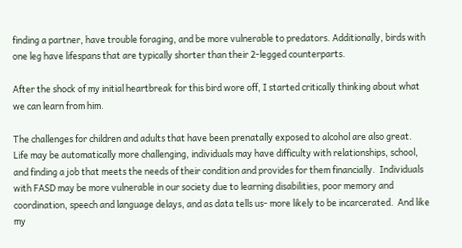finding a partner, have trouble foraging, and be more vulnerable to predators. Additionally, birds with one leg have lifespans that are typically shorter than their 2-legged counterparts.

After the shock of my initial heartbreak for this bird wore off, I started critically thinking about what we can learn from him.

The challenges for children and adults that have been prenatally exposed to alcohol are also great.  Life may be automatically more challenging, individuals may have difficulty with relationships, school, and finding a job that meets the needs of their condition and provides for them financially.  Individuals with FASD may be more vulnerable in our society due to learning disabilities, poor memory and coordination, speech and language delays, and as data tells us- more likely to be incarcerated.  And like my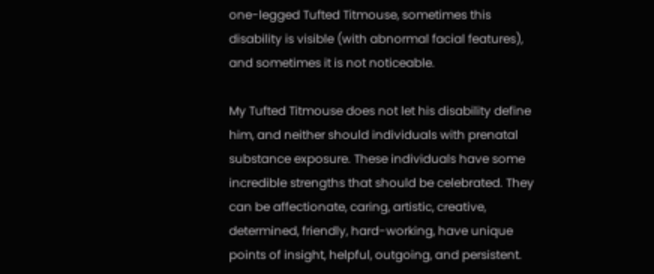one-legged Tufted Titmouse, sometimes this disability is visible (with abnormal facial features), and sometimes it is not noticeable.

My Tufted Titmouse does not let his disability define him, and neither should individuals with prenatal substance exposure. These individuals have some incredible strengths that should be celebrated. They can be affectionate, caring, artistic, creative, determined, friendly, hard-working, have unique points of insight, helpful, outgoing, and persistent.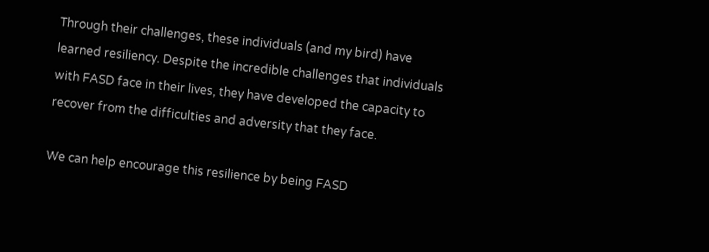Through their challenges, these individuals (and my bird) have learned resiliency. Despite the incredible challenges that individuals with FASD face in their lives, they have developed the capacity to recover from the difficulties and adversity that they face.

We can help encourage this resilience by being FASD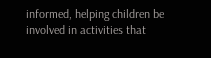informed, helping children be involved in activities that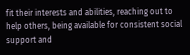fit their interests and abilities, reaching out to help others, being available for consistent social support and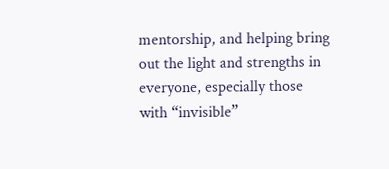mentorship, and helping bring out the light and strengths in everyone, especially those with “invisible”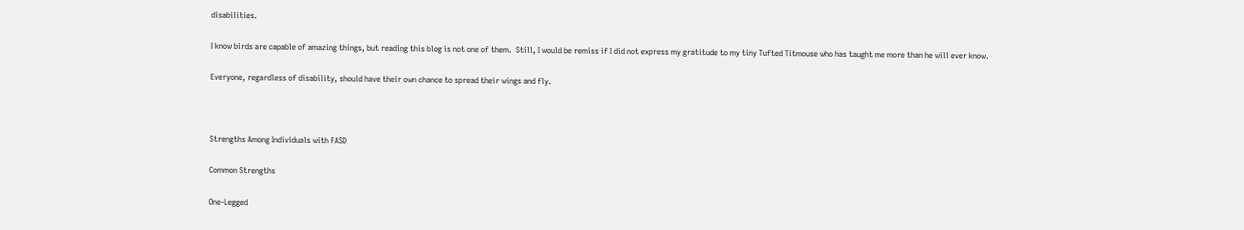disabilities.

I know birds are capable of amazing things, but reading this blog is not one of them.  Still, I would be remiss if I did not express my gratitude to my tiny Tufted Titmouse who has taught me more than he will ever know.

Everyone, regardless of disability, should have their own chance to spread their wings and fly.



Strengths Among Individuals with FASD

Common Strengths

One-Legged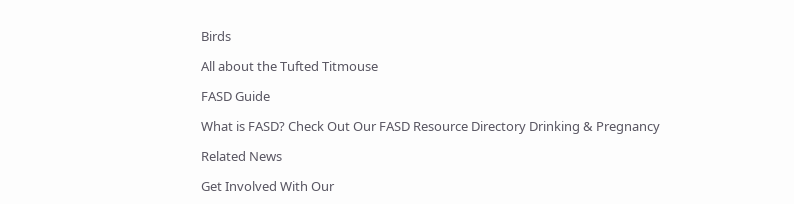Birds

All about the Tufted Titmouse

FASD Guide

What is FASD? Check Out Our FASD Resource Directory Drinking & Pregnancy

Related News

Get Involved With Our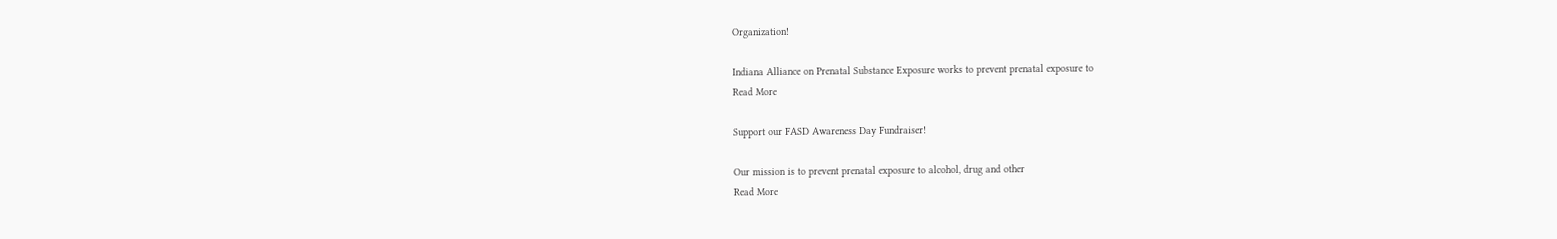Organization!

Indiana Alliance on Prenatal Substance Exposure works to prevent prenatal exposure to
Read More

Support our FASD Awareness Day Fundraiser!

Our mission is to prevent prenatal exposure to alcohol, drug and other
Read More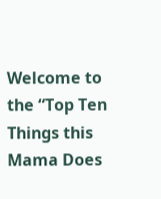Welcome to the “Top Ten Things this Mama Does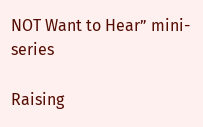NOT Want to Hear” mini-series

Raising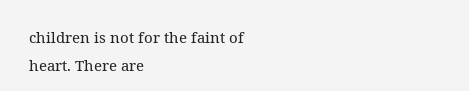children is not for the faint of heart. There are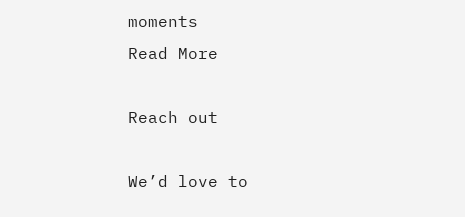moments
Read More

Reach out

We’d love to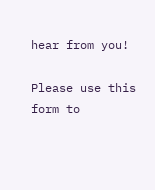hear from you!

Please use this form to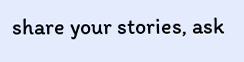share your stories, ask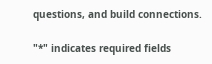questions, and build connections.

"*" indicates required fields